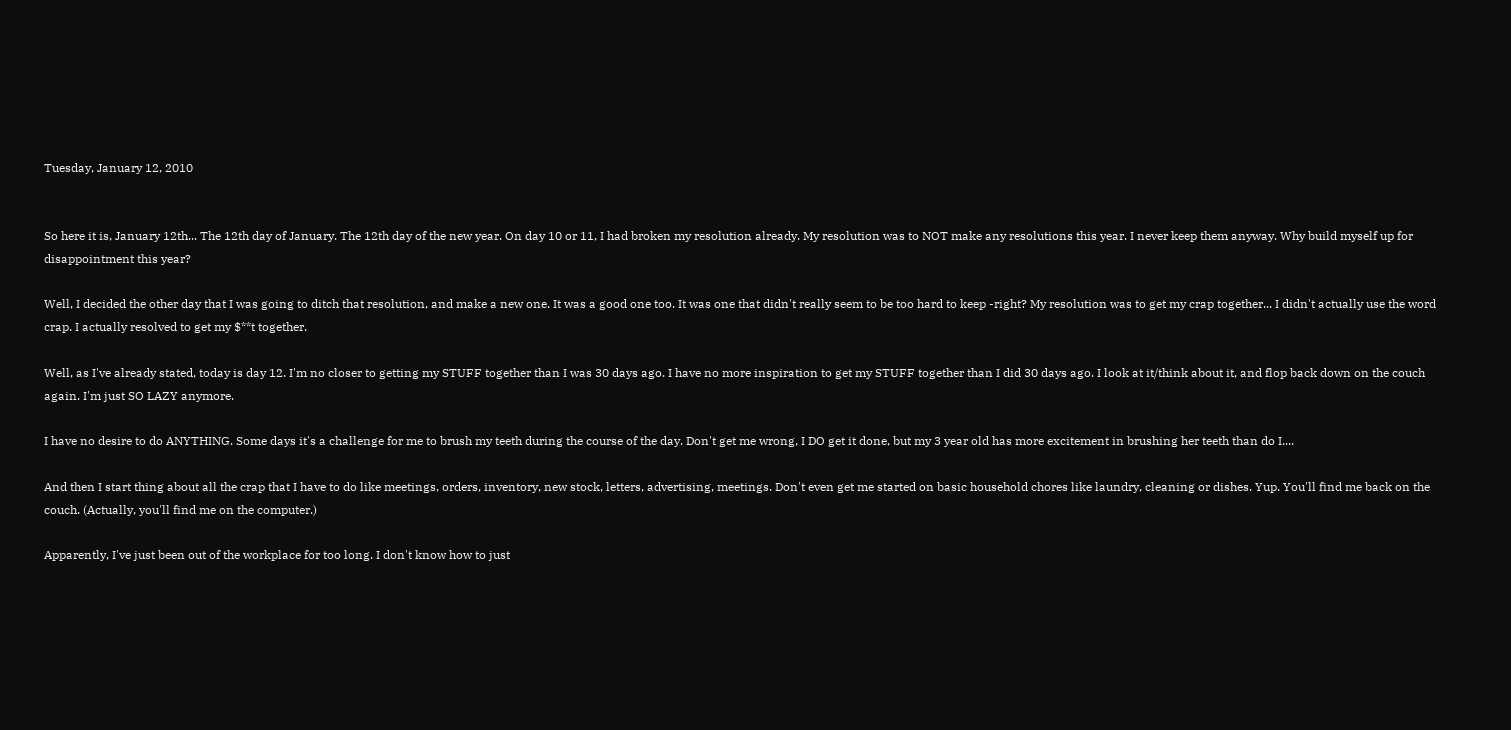Tuesday, January 12, 2010


So here it is, January 12th... The 12th day of January. The 12th day of the new year. On day 10 or 11, I had broken my resolution already. My resolution was to NOT make any resolutions this year. I never keep them anyway. Why build myself up for disappointment this year?

Well, I decided the other day that I was going to ditch that resolution, and make a new one. It was a good one too. It was one that didn't really seem to be too hard to keep -right? My resolution was to get my crap together... I didn't actually use the word crap. I actually resolved to get my $**t together.

Well, as I've already stated, today is day 12. I'm no closer to getting my STUFF together than I was 30 days ago. I have no more inspiration to get my STUFF together than I did 30 days ago. I look at it/think about it, and flop back down on the couch again. I'm just SO LAZY anymore.

I have no desire to do ANYTHING. Some days it's a challenge for me to brush my teeth during the course of the day. Don't get me wrong, I DO get it done, but my 3 year old has more excitement in brushing her teeth than do I....

And then I start thing about all the crap that I have to do like meetings, orders, inventory, new stock, letters, advertising, meetings. Don't even get me started on basic household chores like laundry, cleaning or dishes. Yup. You'll find me back on the couch. (Actually, you'll find me on the computer.)

Apparently, I've just been out of the workplace for too long. I don't know how to just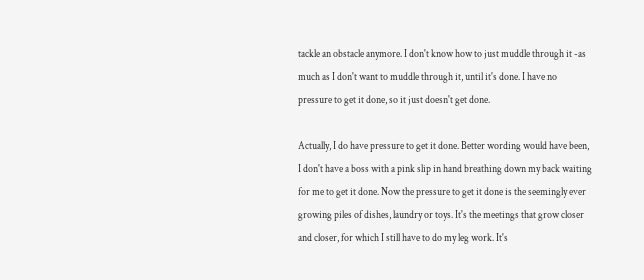tackle an obstacle anymore. I don't know how to just muddle through it -as much as I don't want to muddle through it, until it's done. I have no pressure to get it done, so it just doesn't get done.

Actually, I do have pressure to get it done. Better wording would have been, I don't have a boss with a pink slip in hand breathing down my back waiting for me to get it done. Now the pressure to get it done is the seemingly ever growing piles of dishes, laundry or toys. It's the meetings that grow closer and closer, for which I still have to do my leg work. It's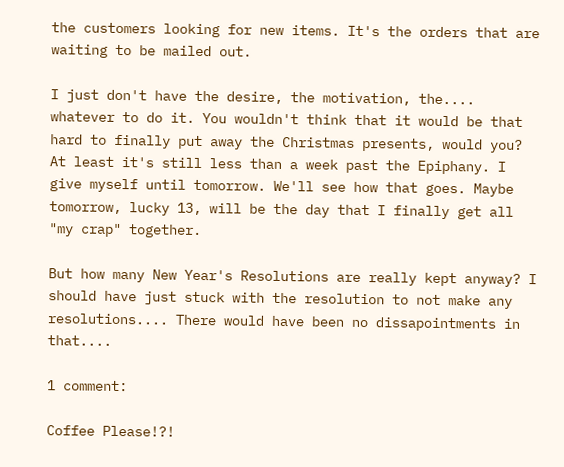the customers looking for new items. It's the orders that are waiting to be mailed out.

I just don't have the desire, the motivation, the.... whatever to do it. You wouldn't think that it would be that hard to finally put away the Christmas presents, would you? At least it's still less than a week past the Epiphany. I give myself until tomorrow. We'll see how that goes. Maybe tomorrow, lucky 13, will be the day that I finally get all "my crap" together.

But how many New Year's Resolutions are really kept anyway? I should have just stuck with the resolution to not make any resolutions.... There would have been no dissapointments in that....

1 comment:

Coffee Please!?!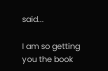said...

I am so getting you the book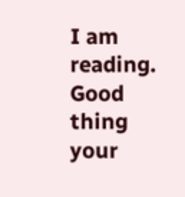I am reading. Good thing your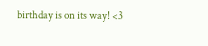birthday is on its way! <3